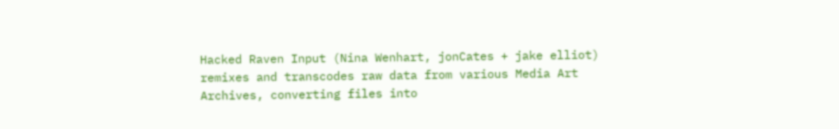Hacked Raven Input (Nina Wenhart, jonCates + jake elliot) remixes and transcodes raw data from various Media Art Archives, converting files into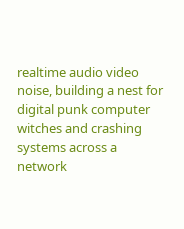realtime audio video noise, building a nest for digital punk computer witches and crashing systems across a network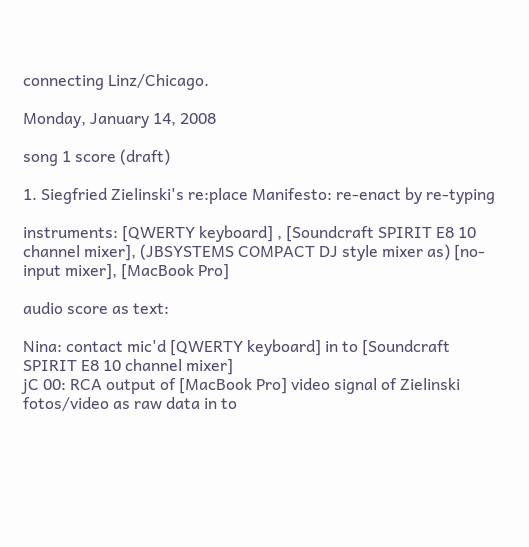connecting Linz/Chicago.

Monday, January 14, 2008

song 1 score (draft)

1. Siegfried Zielinski's re:place Manifesto: re-enact by re-typing

instruments: [QWERTY keyboard] , [Soundcraft SPIRIT E8 10 channel mixer], (JBSYSTEMS COMPACT DJ style mixer as) [no-input mixer], [MacBook Pro]

audio score as text:

Nina: contact mic'd [QWERTY keyboard] in to [Soundcraft SPIRIT E8 10 channel mixer]
jC 00: RCA output of [MacBook Pro] video signal of Zielinski fotos/video as raw data in to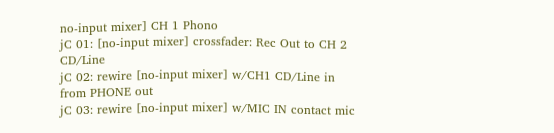no-input mixer] CH 1 Phono
jC 01: [no-input mixer] crossfader: Rec Out to CH 2 CD/Line
jC 02: rewire [no-input mixer] w/CH1 CD/Line in from PHONE out
jC 03: rewire [no-input mixer] w/MIC IN contact mic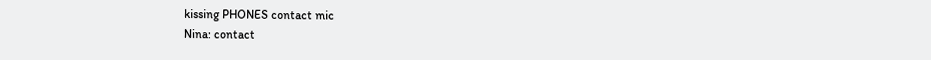kissing PHONES contact mic
Nina: contact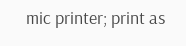mic printer; print as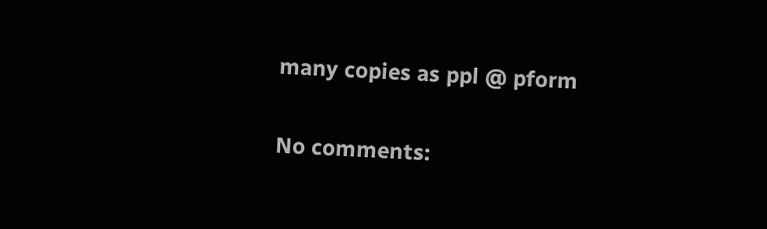many copies as ppl @ pform

No comments: